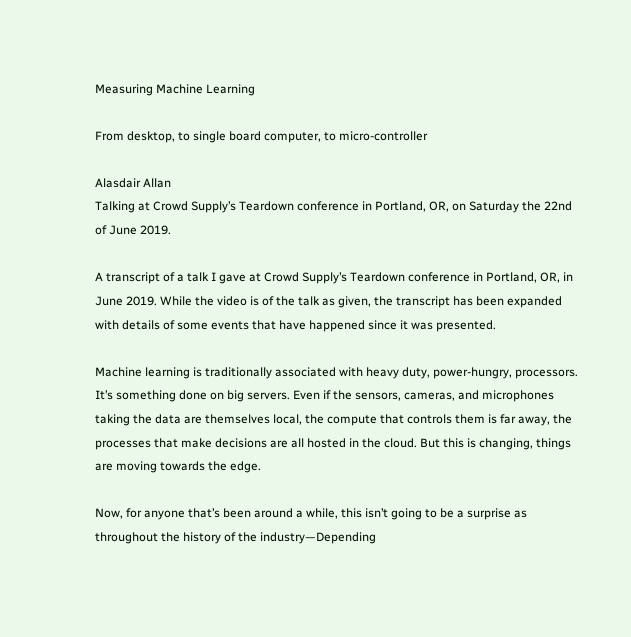Measuring Machine Learning

From desktop, to single board computer, to micro-controller

Alasdair Allan
Talking at Crowd Supply’s Teardown conference in Portland, OR, on Saturday the 22nd of June 2019.

A transcript of a talk I gave at Crowd Supply’s Teardown conference in Portland, OR, in June 2019. While the video is of the talk as given, the transcript has been expanded with details of some events that have happened since it was presented.

Machine learning is traditionally associated with heavy duty, power-hungry, processors. It’s something done on big servers. Even if the sensors, cameras, and microphones taking the data are themselves local, the compute that controls them is far away, the processes that make decisions are all hosted in the cloud. But this is changing, things are moving towards the edge.

Now, for anyone that’s been around a while, this isn’t going to be a surprise as throughout the history of the industry—Depending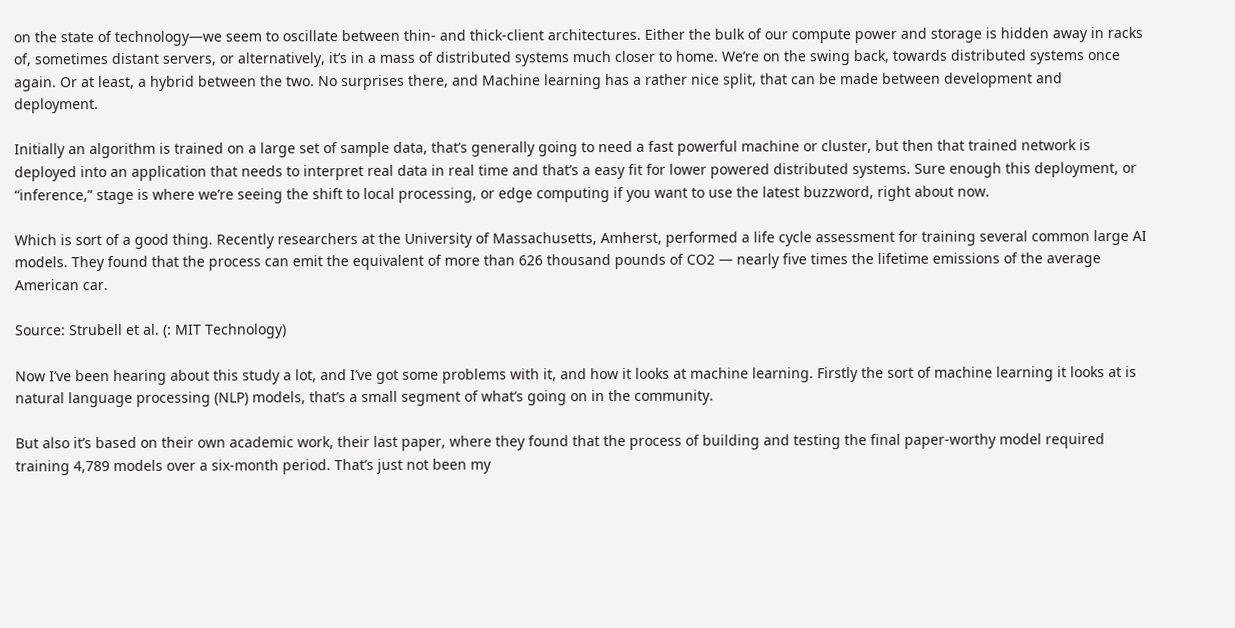on the state of technology—we seem to oscillate between thin- and thick-client architectures. Either the bulk of our compute power and storage is hidden away in racks of, sometimes distant servers, or alternatively, it’s in a mass of distributed systems much closer to home. We’re on the swing back, towards distributed systems once again. Or at least, a hybrid between the two. No surprises there, and Machine learning has a rather nice split, that can be made between development and deployment.

Initially an algorithm is trained on a large set of sample data, that’s generally going to need a fast powerful machine or cluster, but then that trained network is deployed into an application that needs to interpret real data in real time and that’s a easy fit for lower powered distributed systems. Sure enough this deployment, or “inference,” stage is where we’re seeing the shift to local processing, or edge computing if you want to use the latest buzzword, right about now.

Which is sort of a good thing. Recently researchers at the University of Massachusetts, Amherst, performed a life cycle assessment for training several common large AI models. They found that the process can emit the equivalent of more than 626 thousand pounds of CO2 — nearly five times the lifetime emissions of the average American car.

Source: Strubell et al. (: MIT Technology)

Now I’ve been hearing about this study a lot, and I’ve got some problems with it, and how it looks at machine learning. Firstly the sort of machine learning it looks at is natural language processing (NLP) models, that’s a small segment of what’s going on in the community.

But also it’s based on their own academic work, their last paper, where they found that the process of building and testing the final paper-worthy model required training 4,789 models over a six-month period. That’s just not been my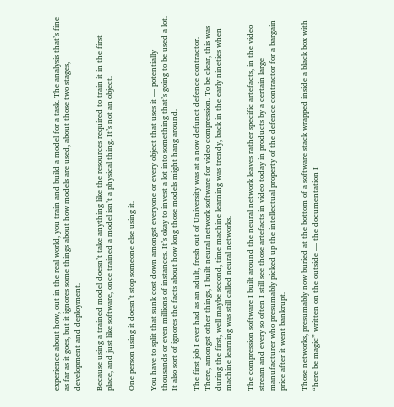experience about how, out in the real world, you train and build a model for a task. The analysis that’s fine as far as it goes, but it ignores some things about how models are used, about those two stages, development and deployment.

Because using a trained model doesn’t take anything like the resources required to train it in the first place, and just like software, once trained a model isn’t a physical thing. It’s not an object.

One person using it doesn’t stop someone else using it.

You have to split that sunk cost down amongst everyone or every object that uses it — potentially thousands or even millions of instances. It’s okay to invest a lot into something that’s going to be used a lot. It also sort of ignores the facts about how long those models might hang around.

The first job I ever had as an adult, fresh out of University was at a now defunct defence contractor. There, amongst other things, I built neural network software for video compression. To be clear, this was during the first, well maybe second, time machine learning was trendy, back in the early nineties when machine learning was still called neural networks.

The compression software I built around the neural network leaves rather specific artefacts, in the video stream and every so often I still see those artefacts in video today in products by a certain large manufacturer who presumably picked up the intellectual property of the defence contractor for a bargain price after it went bankrupt.

Those networks, presumably now buried at the bottom of a software stack wrapped inside a black box with “here be magic” written on the outside — the documentation I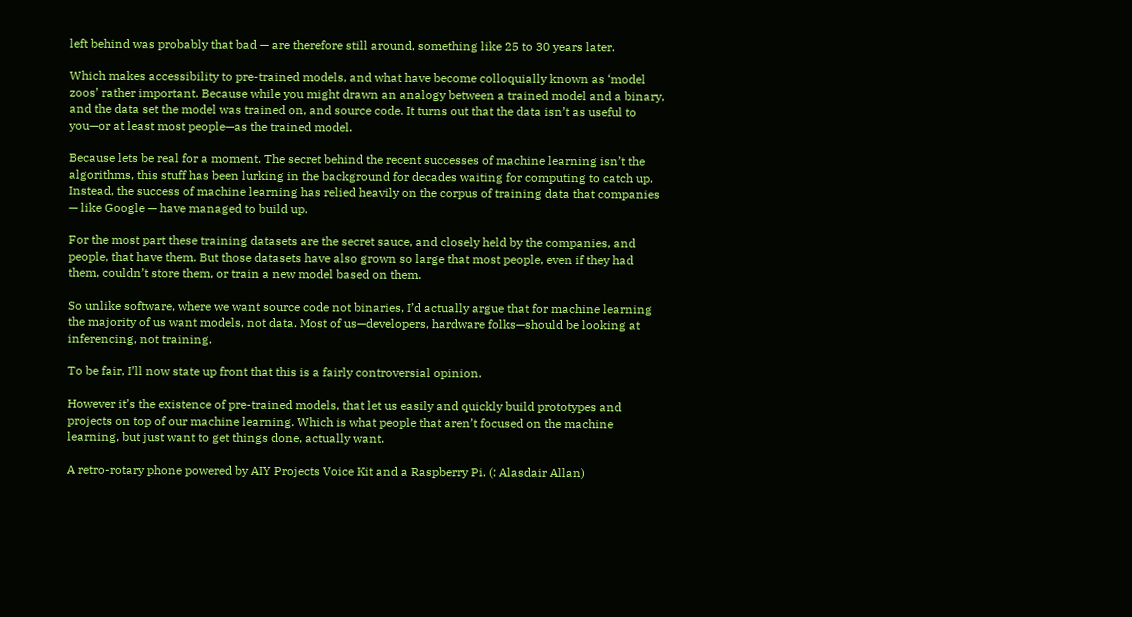left behind was probably that bad — are therefore still around, something like 25 to 30 years later.

Which makes accessibility to pre-trained models, and what have become colloquially known as ‘model zoos’ rather important. Because while you might drawn an analogy between a trained model and a binary, and the data set the model was trained on, and source code. It turns out that the data isn’t as useful to you—or at least most people—as the trained model.

Because lets be real for a moment. The secret behind the recent successes of machine learning isn’t the algorithms, this stuff has been lurking in the background for decades waiting for computing to catch up. Instead, the success of machine learning has relied heavily on the corpus of training data that companies — like Google — have managed to build up.

For the most part these training datasets are the secret sauce, and closely held by the companies, and people, that have them. But those datasets have also grown so large that most people, even if they had them, couldn’t store them, or train a new model based on them.

So unlike software, where we want source code not binaries, I’d actually argue that for machine learning the majority of us want models, not data. Most of us—developers, hardware folks—should be looking at inferencing, not training.

To be fair, I’ll now state up front that this is a fairly controversial opinion.

However it’s the existence of pre-trained models, that let us easily and quickly build prototypes and projects on top of our machine learning. Which is what people that aren’t focused on the machine learning, but just want to get things done, actually want.

A retro-rotary phone powered by AIY Projects Voice Kit and a Raspberry Pi. (: Alasdair Allan)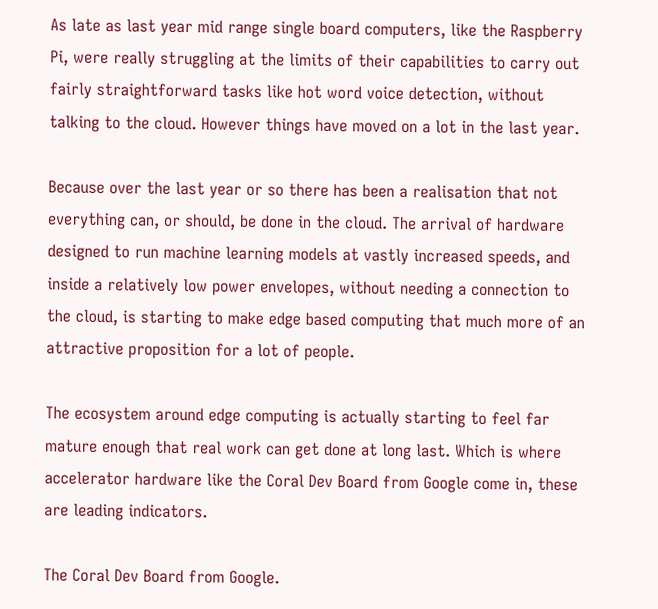As late as last year mid range single board computers, like the Raspberry Pi, were really struggling at the limits of their capabilities to carry out fairly straightforward tasks like hot word voice detection, without talking to the cloud. However things have moved on a lot in the last year.

Because over the last year or so there has been a realisation that not everything can, or should, be done in the cloud. The arrival of hardware designed to run machine learning models at vastly increased speeds, and inside a relatively low power envelopes, without needing a connection to the cloud, is starting to make edge based computing that much more of an attractive proposition for a lot of people.

The ecosystem around edge computing is actually starting to feel far mature enough that real work can get done at long last. Which is where accelerator hardware like the Coral Dev Board from Google come in, these are leading indicators.

The Coral Dev Board from Google.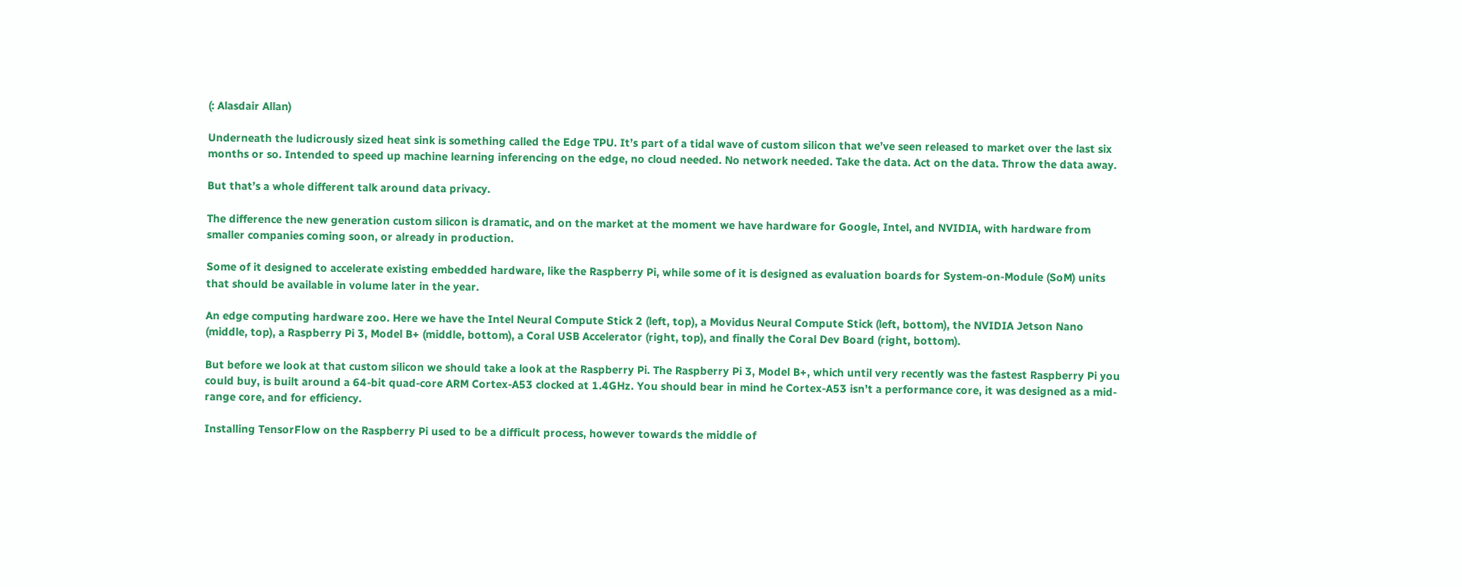(: Alasdair Allan)

Underneath the ludicrously sized heat sink is something called the Edge TPU. It’s part of a tidal wave of custom silicon that we’ve seen released to market over the last six months or so. Intended to speed up machine learning inferencing on the edge, no cloud needed. No network needed. Take the data. Act on the data. Throw the data away.

But that’s a whole different talk around data privacy.

The difference the new generation custom silicon is dramatic, and on the market at the moment we have hardware for Google, Intel, and NVIDIA, with hardware from smaller companies coming soon, or already in production.

Some of it designed to accelerate existing embedded hardware, like the Raspberry Pi, while some of it is designed as evaluation boards for System-on-Module (SoM) units that should be available in volume later in the year.

An edge computing hardware zoo. Here we have the Intel Neural Compute Stick 2 (left, top), a Movidus Neural Compute Stick (left, bottom), the NVIDIA Jetson Nano (middle, top), a Raspberry Pi 3, Model B+ (middle, bottom), a Coral USB Accelerator (right, top), and finally the Coral Dev Board (right, bottom).

But before we look at that custom silicon we should take a look at the Raspberry Pi. The Raspberry Pi 3, Model B+, which until very recently was the fastest Raspberry Pi you could buy, is built around a 64-bit quad-core ARM Cortex-A53 clocked at 1.4GHz. You should bear in mind he Cortex-A53 isn’t a performance core, it was designed as a mid-range core, and for efficiency.

Installing TensorFlow on the Raspberry Pi used to be a difficult process, however towards the middle of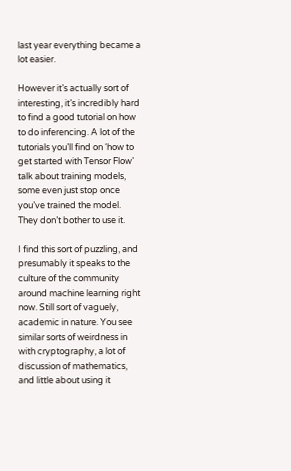last year everything became a lot easier.

However it’s actually sort of interesting, it’s incredibly hard to find a good tutorial on how to do inferencing. A lot of the tutorials you’ll find on ‘how to get started with Tensor Flow’ talk about training models, some even just stop once you’ve trained the model. They don’t bother to use it.

I find this sort of puzzling, and presumably it speaks to the culture of the community around machine learning right now. Still sort of vaguely, academic in nature. You see similar sorts of weirdness in with cryptography, a lot of discussion of mathematics, and little about using it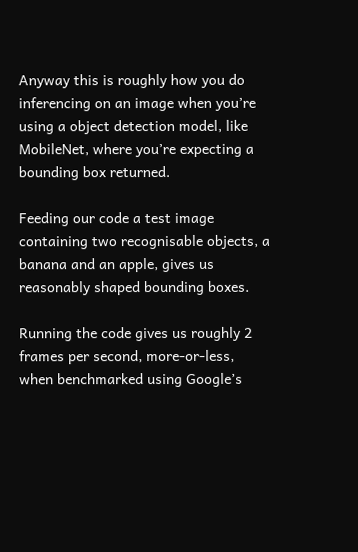Anyway this is roughly how you do inferencing on an image when you’re using a object detection model, like MobileNet, where you’re expecting a bounding box returned.

Feeding our code a test image containing two recognisable objects, a banana and an apple, gives us reasonably shaped bounding boxes.

Running the code gives us roughly 2 frames per second, more-or-less, when benchmarked using Google’s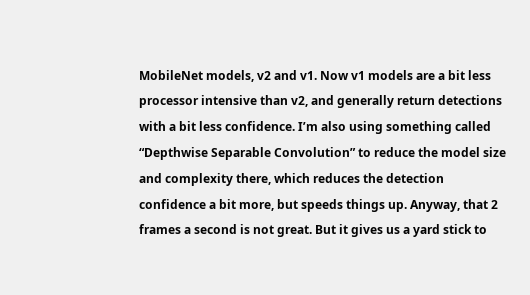MobileNet models, v2 and v1. Now v1 models are a bit less processor intensive than v2, and generally return detections with a bit less confidence. I’m also using something called “Depthwise Separable Convolution” to reduce the model size and complexity there, which reduces the detection confidence a bit more, but speeds things up. Anyway, that 2 frames a second is not great. But it gives us a yard stick to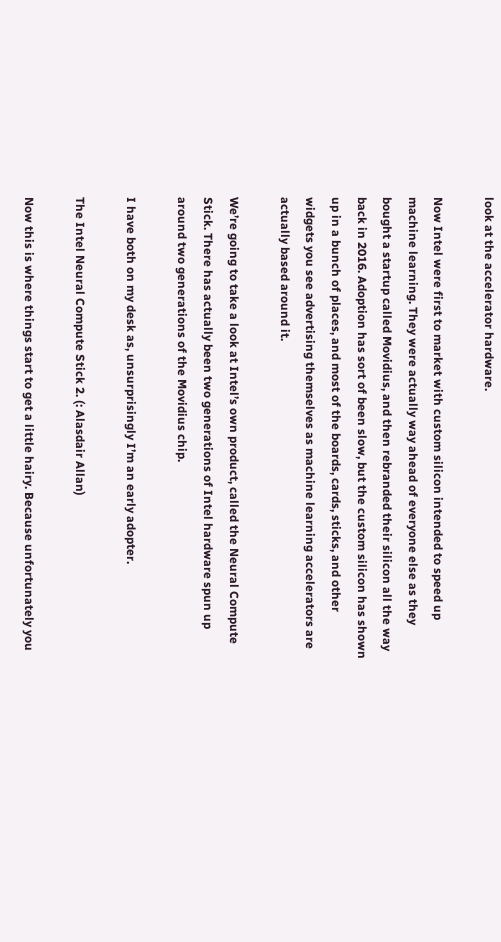look at the accelerator hardware.

Now Intel were first to market with custom silicon intended to speed up machine learning. They were actually way ahead of everyone else as they bought a startup called Movidius, and then rebranded their silicon all the way back in 2016. Adoption has sort of been slow, but the custom silicon has shown up in a bunch of places, and most of the boards, cards, sticks, and other widgets you see advertising themselves as machine learning accelerators are actually based around it.

We’re going to take a look at Intel’s own product, called the Neural Compute Stick. There has actually been two generations of Intel hardware spun up around two generations of the Movidius chip.

I have both on my desk as, unsurprisingly I’m an early adopter.

The Intel Neural Compute Stick 2. (: Alasdair Allan)

Now this is where things start to get a little hairy. Because unfortunately you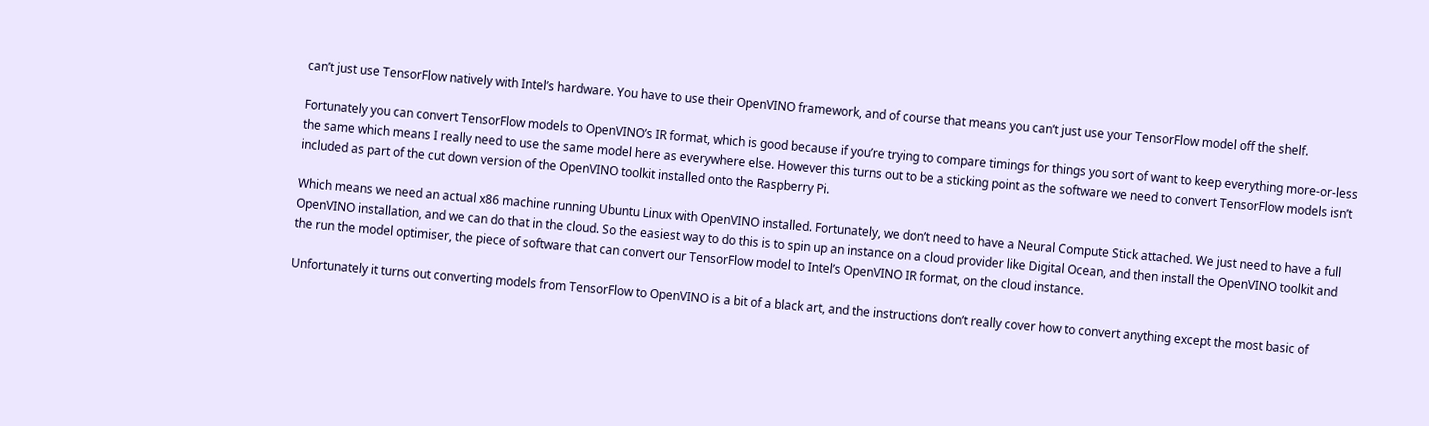can’t just use TensorFlow natively with Intel’s hardware. You have to use their OpenVINO framework, and of course that means you can’t just use your TensorFlow model off the shelf.

Fortunately you can convert TensorFlow models to OpenVINO’s IR format, which is good because if you’re trying to compare timings for things you sort of want to keep everything more-or-less the same which means I really need to use the same model here as everywhere else. However this turns out to be a sticking point as the software we need to convert TensorFlow models isn’t included as part of the cut down version of the OpenVINO toolkit installed onto the Raspberry Pi.

Which means we need an actual x86 machine running Ubuntu Linux with OpenVINO installed. Fortunately, we don’t need to have a Neural Compute Stick attached. We just need to have a full OpenVINO installation, and we can do that in the cloud. So the easiest way to do this is to spin up an instance on a cloud provider like Digital Ocean, and then install the OpenVINO toolkit and the run the model optimiser, the piece of software that can convert our TensorFlow model to Intel’s OpenVINO IR format, on the cloud instance.

Unfortunately it turns out converting models from TensorFlow to OpenVINO is a bit of a black art, and the instructions don’t really cover how to convert anything except the most basic of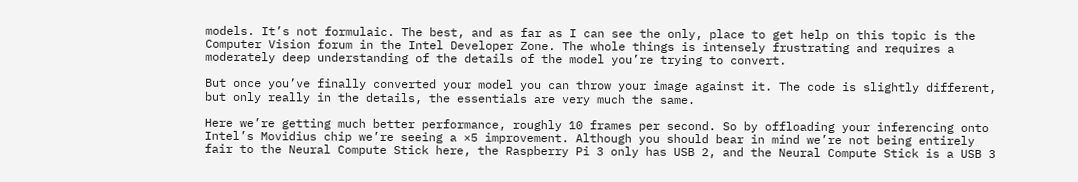models. It’s not formulaic. The best, and as far as I can see the only, place to get help on this topic is the Computer Vision forum in the Intel Developer Zone. The whole things is intensely frustrating and requires a moderately deep understanding of the details of the model you’re trying to convert.

But once you’ve finally converted your model you can throw your image against it. The code is slightly different, but only really in the details, the essentials are very much the same.

Here we’re getting much better performance, roughly 10 frames per second. So by offloading your inferencing onto Intel’s Movidius chip we’re seeing a ×5 improvement. Although you should bear in mind we’re not being entirely fair to the Neural Compute Stick here, the Raspberry Pi 3 only has USB 2, and the Neural Compute Stick is a USB 3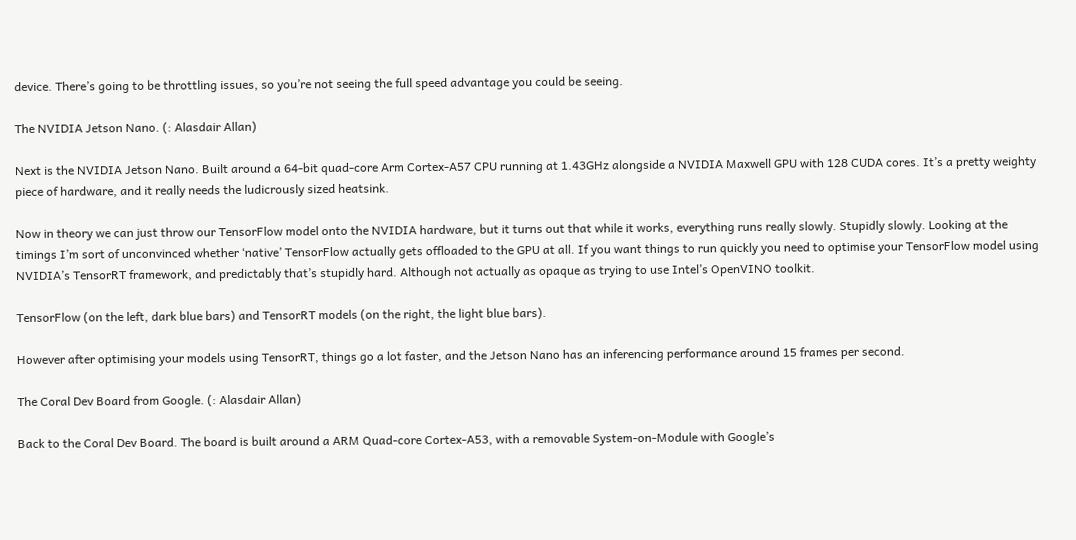device. There’s going to be throttling issues, so you’re not seeing the full speed advantage you could be seeing.

The NVIDIA Jetson Nano. (: Alasdair Allan)

Next is the NVIDIA Jetson Nano. Built around a 64-bit quad-core Arm Cortex-A57 CPU running at 1.43GHz alongside a NVIDIA Maxwell GPU with 128 CUDA cores. It’s a pretty weighty piece of hardware, and it really needs the ludicrously sized heatsink.

Now in theory we can just throw our TensorFlow model onto the NVIDIA hardware, but it turns out that while it works, everything runs really slowly. Stupidly slowly. Looking at the timings I’m sort of unconvinced whether ‘native’ TensorFlow actually gets offloaded to the GPU at all. If you want things to run quickly you need to optimise your TensorFlow model using NVIDIA’s TensorRT framework, and predictably that’s stupidly hard. Although not actually as opaque as trying to use Intel’s OpenVINO toolkit.

TensorFlow (on the left, dark blue bars) and TensorRT models (on the right, the light blue bars).

However after optimising your models using TensorRT, things go a lot faster, and the Jetson Nano has an inferencing performance around 15 frames per second.

The Coral Dev Board from Google. (: Alasdair Allan)

Back to the Coral Dev Board. The board is built around a ARM Quad-core Cortex-A53, with a removable System-on-Module with Google’s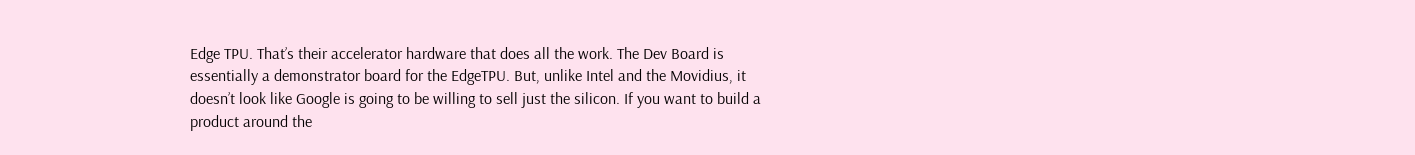Edge TPU. That’s their accelerator hardware that does all the work. The Dev Board is essentially a demonstrator board for the EdgeTPU. But, unlike Intel and the Movidius, it doesn’t look like Google is going to be willing to sell just the silicon. If you want to build a product around the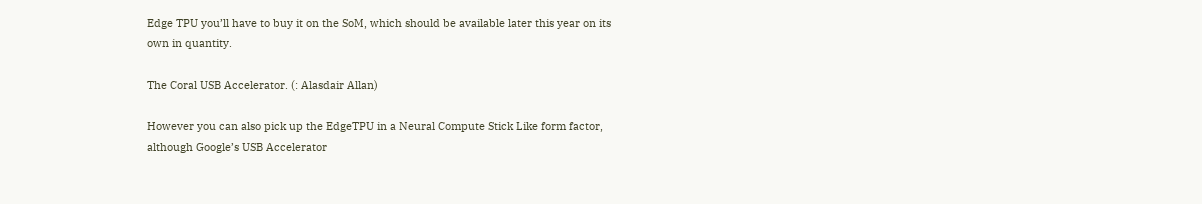Edge TPU you’ll have to buy it on the SoM, which should be available later this year on its own in quantity.

The Coral USB Accelerator. (: Alasdair Allan)

However you can also pick up the EdgeTPU in a Neural Compute Stick Like form factor, although Google’s USB Accelerator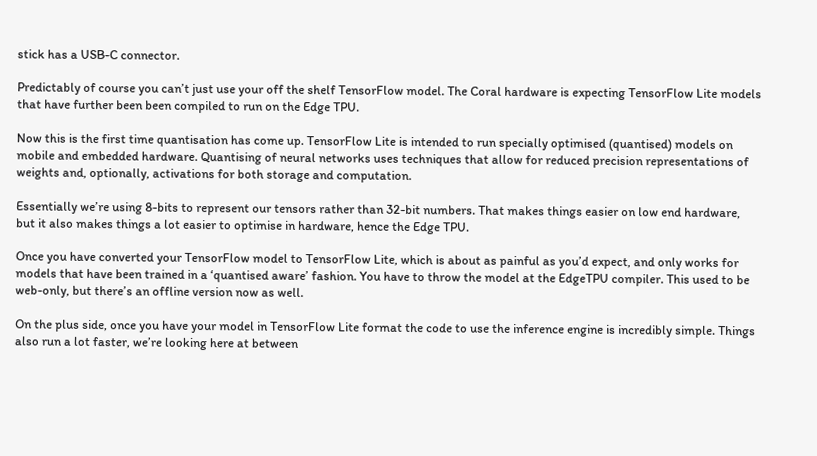stick has a USB-C connector.

Predictably of course you can’t just use your off the shelf TensorFlow model. The Coral hardware is expecting TensorFlow Lite models that have further been been compiled to run on the Edge TPU.

Now this is the first time quantisation has come up. TensorFlow Lite is intended to run specially optimised (quantised) models on mobile and embedded hardware. Quantising of neural networks uses techniques that allow for reduced precision representations of weights and, optionally, activations for both storage and computation.

Essentially we’re using 8-bits to represent our tensors rather than 32-bit numbers. That makes things easier on low end hardware, but it also makes things a lot easier to optimise in hardware, hence the Edge TPU.

Once you have converted your TensorFlow model to TensorFlow Lite, which is about as painful as you’d expect, and only works for models that have been trained in a ‘quantised aware’ fashion. You have to throw the model at the EdgeTPU compiler. This used to be web-only, but there’s an offline version now as well.

On the plus side, once you have your model in TensorFlow Lite format the code to use the inference engine is incredibly simple. Things also run a lot faster, we’re looking here at between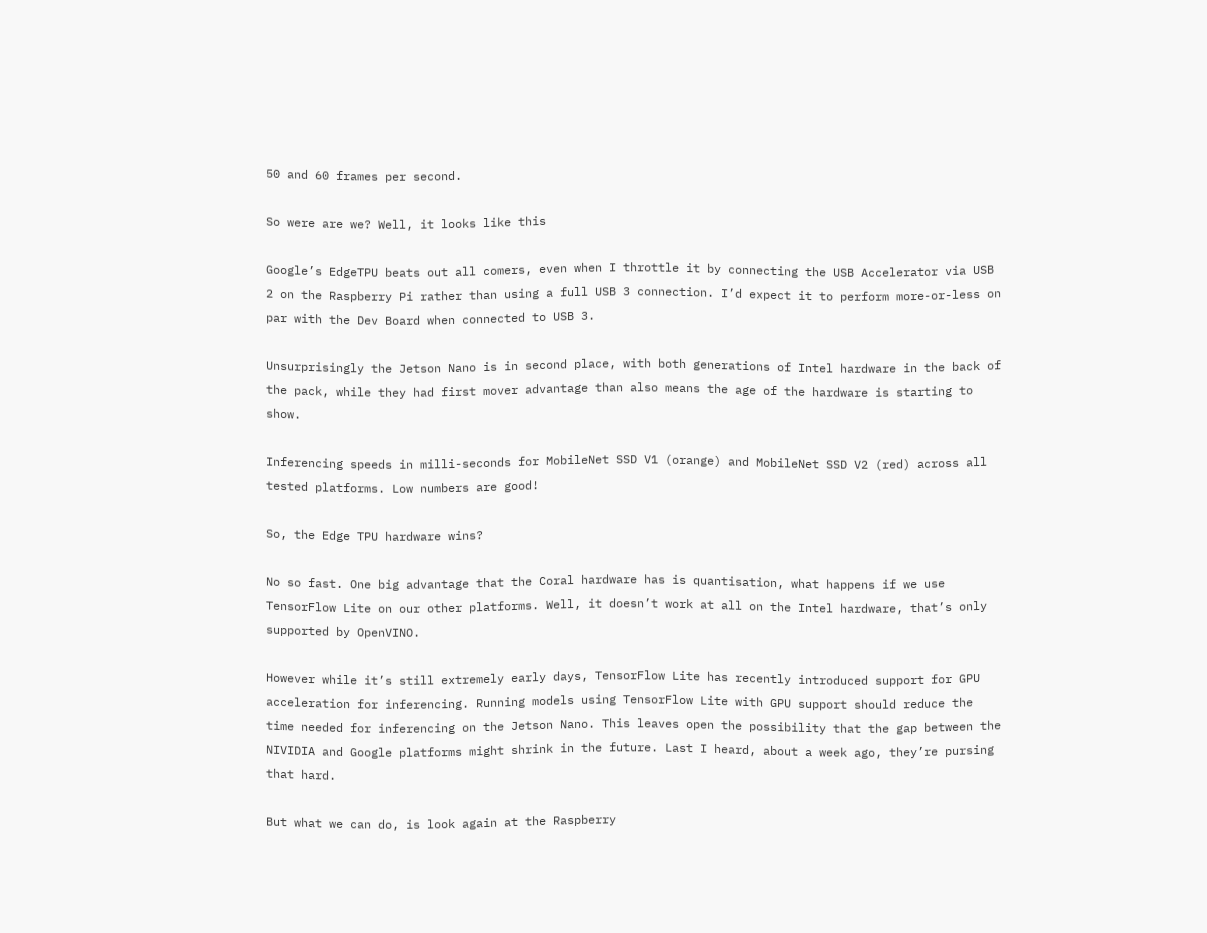50 and 60 frames per second.

So were are we? Well, it looks like this

Google’s EdgeTPU beats out all comers, even when I throttle it by connecting the USB Accelerator via USB 2 on the Raspberry Pi rather than using a full USB 3 connection. I’d expect it to perform more-or-less on par with the Dev Board when connected to USB 3.

Unsurprisingly the Jetson Nano is in second place, with both generations of Intel hardware in the back of the pack, while they had first mover advantage than also means the age of the hardware is starting to show.

Inferencing speeds in milli-seconds for MobileNet SSD V1 (orange) and MobileNet SSD V2 (red) across all tested platforms. Low numbers are good!

So, the Edge TPU hardware wins?

No so fast. One big advantage that the Coral hardware has is quantisation, what happens if we use TensorFlow Lite on our other platforms. Well, it doesn’t work at all on the Intel hardware, that’s only supported by OpenVINO.

However while it’s still extremely early days, TensorFlow Lite has recently introduced support for GPU acceleration for inferencing. Running models using TensorFlow Lite with GPU support should reduce the time needed for inferencing on the Jetson Nano. This leaves open the possibility that the gap between the NIVIDIA and Google platforms might shrink in the future. Last I heard, about a week ago, they’re pursing that hard.

But what we can do, is look again at the Raspberry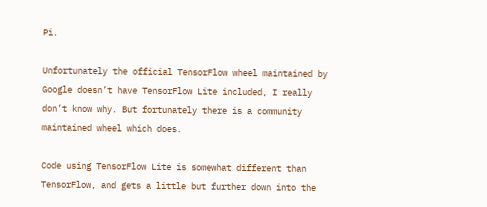Pi.

Unfortunately the official TensorFlow wheel maintained by Google doesn’t have TensorFlow Lite included, I really don’t know why. But fortunately there is a community maintained wheel which does.

Code using TensorFlow Lite is somewhat different than TensorFlow, and gets a little but further down into the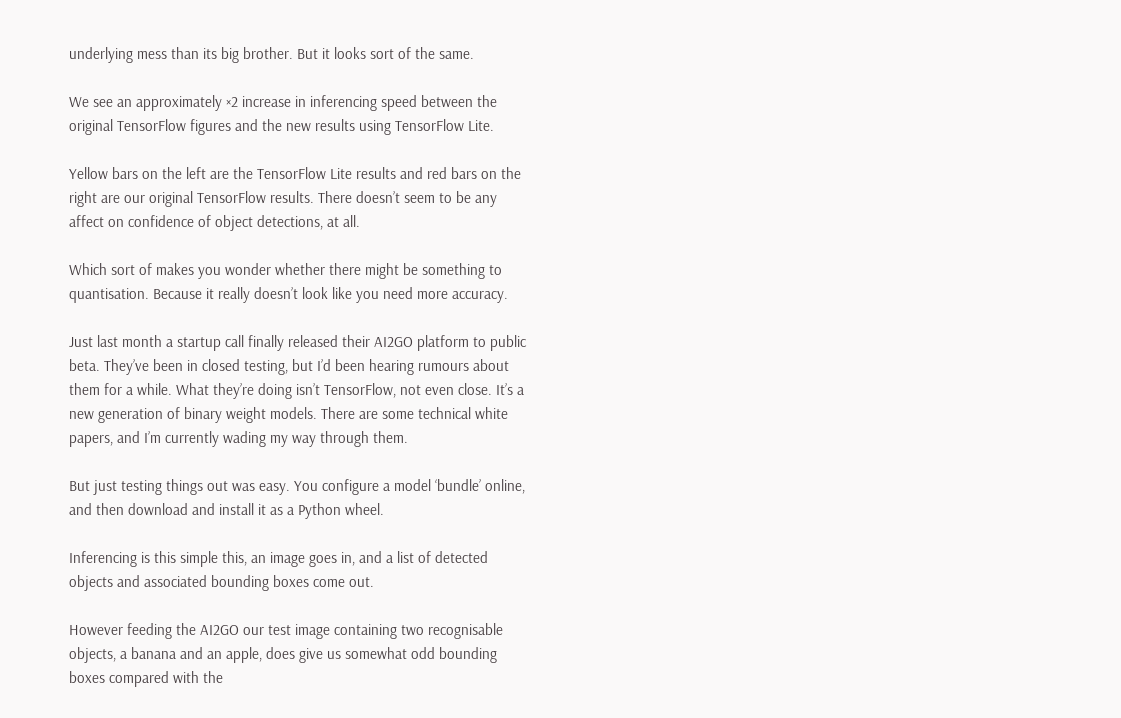underlying mess than its big brother. But it looks sort of the same.

We see an approximately ×2 increase in inferencing speed between the original TensorFlow figures and the new results using TensorFlow Lite.

Yellow bars on the left are the TensorFlow Lite results and red bars on the right are our original TensorFlow results. There doesn’t seem to be any affect on confidence of object detections, at all.

Which sort of makes you wonder whether there might be something to quantisation. Because it really doesn’t look like you need more accuracy.

Just last month a startup call finally released their AI2GO platform to public beta. They’ve been in closed testing, but I’d been hearing rumours about them for a while. What they’re doing isn’t TensorFlow, not even close. It’s a new generation of binary weight models. There are some technical white papers, and I’m currently wading my way through them.

But just testing things out was easy. You configure a model ‘bundle’ online, and then download and install it as a Python wheel.

Inferencing is this simple this, an image goes in, and a list of detected objects and associated bounding boxes come out.

However feeding the AI2GO our test image containing two recognisable objects, a banana and an apple, does give us somewhat odd bounding boxes compared with the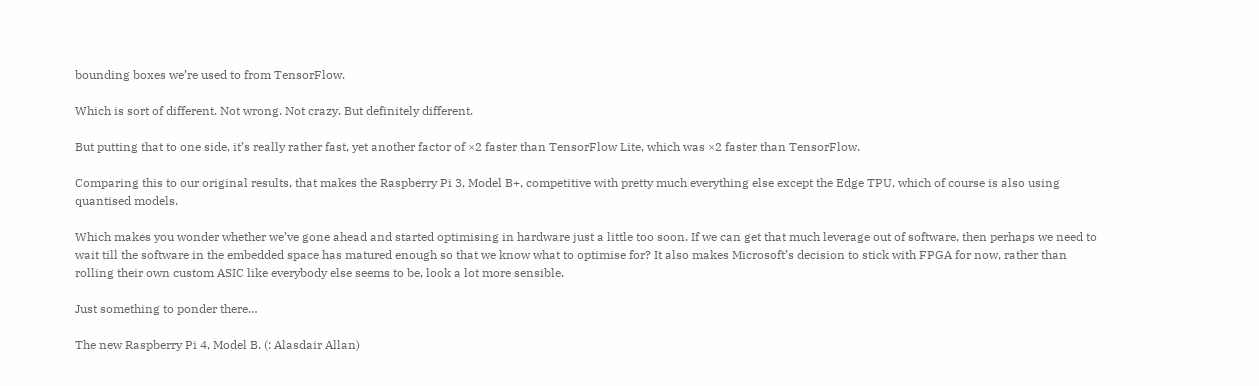bounding boxes we’re used to from TensorFlow.

Which is sort of different. Not wrong. Not crazy. But definitely different.

But putting that to one side, it’s really rather fast, yet another factor of ×2 faster than TensorFlow Lite, which was ×2 faster than TensorFlow.

Comparing this to our original results, that makes the Raspberry Pi 3, Model B+, competitive with pretty much everything else except the Edge TPU, which of course is also using quantised models.

Which makes you wonder whether we’ve gone ahead and started optimising in hardware just a little too soon. If we can get that much leverage out of software, then perhaps we need to wait till the software in the embedded space has matured enough so that we know what to optimise for? It also makes Microsoft’s decision to stick with FPGA for now, rather than rolling their own custom ASIC like everybody else seems to be, look a lot more sensible.

Just something to ponder there…

The new Raspberry Pi 4, Model B. (: Alasdair Allan)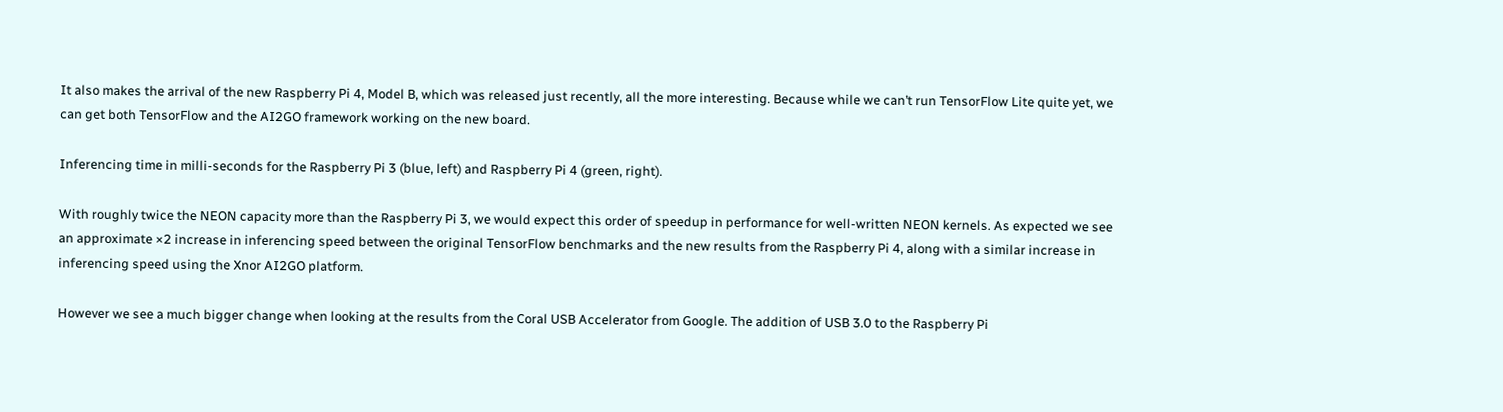It also makes the arrival of the new Raspberry Pi 4, Model B, which was released just recently, all the more interesting. Because while we can’t run TensorFlow Lite quite yet, we can get both TensorFlow and the AI2GO framework working on the new board.

Inferencing time in milli-seconds for the Raspberry Pi 3 (blue, left) and Raspberry Pi 4 (green, right).

With roughly twice the NEON capacity more than the Raspberry Pi 3, we would expect this order of speedup in performance for well-written NEON kernels. As expected we see an approximate ×2 increase in inferencing speed between the original TensorFlow benchmarks and the new results from the Raspberry Pi 4, along with a similar increase in inferencing speed using the Xnor AI2GO platform.

However we see a much bigger change when looking at the results from the Coral USB Accelerator from Google. The addition of USB 3.0 to the Raspberry Pi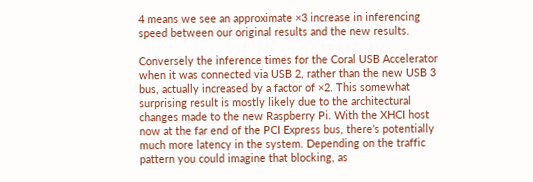4 means we see an approximate ×3 increase in inferencing speed between our original results and the new results.

Conversely the inference times for the Coral USB Accelerator when it was connected via USB 2, rather than the new USB 3 bus, actually increased by a factor of ×2. This somewhat surprising result is mostly likely due to the architectural changes made to the new Raspberry Pi. With the XHCI host now at the far end of the PCI Express bus, there’s potentially much more latency in the system. Depending on the traffic pattern you could imagine that blocking, as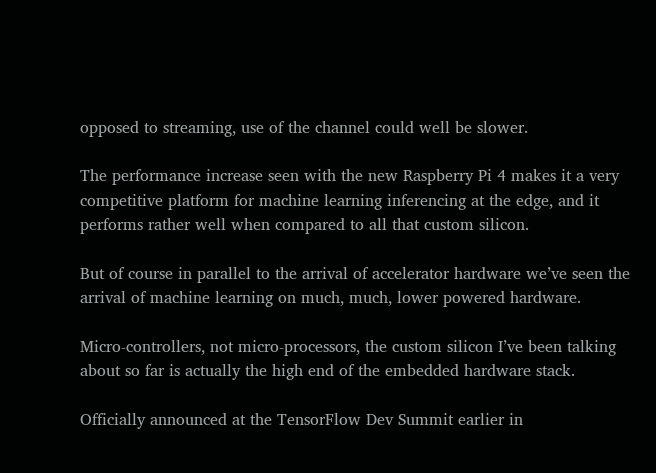opposed to streaming, use of the channel could well be slower.

The performance increase seen with the new Raspberry Pi 4 makes it a very competitive platform for machine learning inferencing at the edge, and it performs rather well when compared to all that custom silicon.

But of course in parallel to the arrival of accelerator hardware we’ve seen the arrival of machine learning on much, much, lower powered hardware.

Micro-controllers, not micro-processors, the custom silicon I’ve been talking about so far is actually the high end of the embedded hardware stack.

Officially announced at the TensorFlow Dev Summit earlier in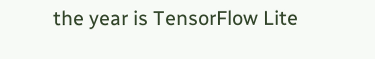the year is TensorFlow Lite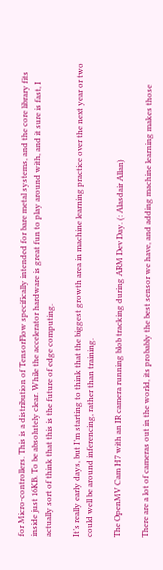for Micro-controllers. This is a distribution of TensorFlow specifically intended for bare metal systems, and the core library fits inside just 16KB. To be absolutely clear. While the accelerator hardware is great fun to play around with, and it sure is fast, I actually sort of think that this is the future of edge computing.

It’s really early days, but I’m starting to think that the biggest growth area in machine learning practice over the next year or two could well be around inferencing, rather than training.

The OpenMV Cam H7 with an IR camera running blob tracking during ARM Dev Day. (: Alasdair Allan)

There are a lot of cameras out in the world, its probably the best sensor we have, and adding machine learning makes those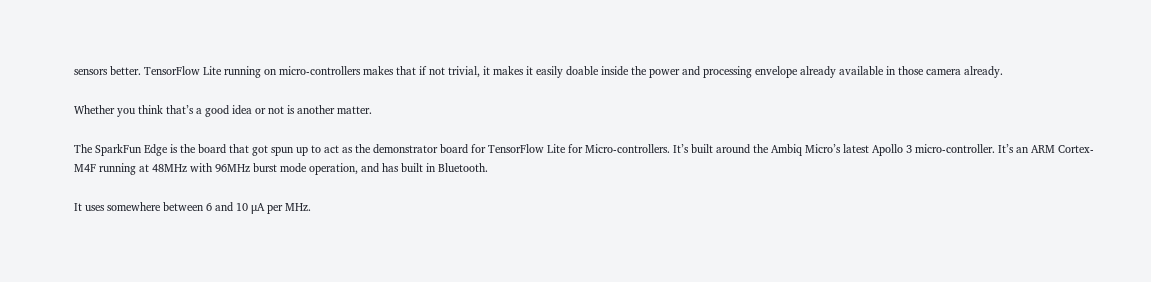sensors better. TensorFlow Lite running on micro-controllers makes that if not trivial, it makes it easily doable inside the power and processing envelope already available in those camera already.

Whether you think that’s a good idea or not is another matter.

The SparkFun Edge is the board that got spun up to act as the demonstrator board for TensorFlow Lite for Micro-controllers. It’s built around the Ambiq Micro’s latest Apollo 3 micro-controller. It’s an ARM Cortex-M4F running at 48MHz with 96MHz burst mode operation, and has built in Bluetooth.

It uses somewhere between 6 and 10 μA per MHz.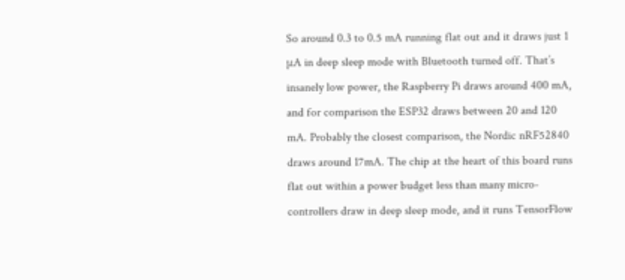So around 0.3 to 0.5 mA running flat out and it draws just 1 μA in deep sleep mode with Bluetooth turned off. That’s insanely low power, the Raspberry Pi draws around 400 mA, and for comparison the ESP32 draws between 20 and 120 mA. Probably the closest comparison, the Nordic nRF52840 draws around 17mA. The chip at the heart of this board runs flat out within a power budget less than many micro-controllers draw in deep sleep mode, and it runs TensorFlow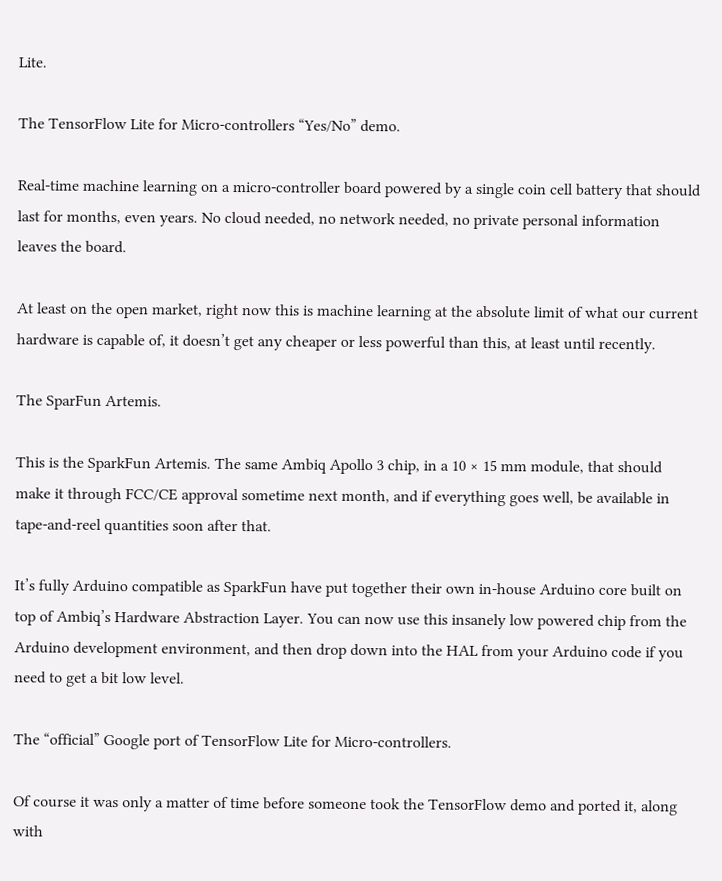Lite.

The TensorFlow Lite for Micro-controllers “Yes/No” demo.

Real-time machine learning on a micro-controller board powered by a single coin cell battery that should last for months, even years. No cloud needed, no network needed, no private personal information leaves the board.

At least on the open market, right now this is machine learning at the absolute limit of what our current hardware is capable of, it doesn’t get any cheaper or less powerful than this, at least until recently.

The SparFun Artemis.

This is the SparkFun Artemis. The same Ambiq Apollo 3 chip, in a 10 × 15 mm module, that should make it through FCC/CE approval sometime next month, and if everything goes well, be available in tape-and-reel quantities soon after that.

It’s fully Arduino compatible as SparkFun have put together their own in-house Arduino core built on top of Ambiq’s Hardware Abstraction Layer. You can now use this insanely low powered chip from the Arduino development environment, and then drop down into the HAL from your Arduino code if you need to get a bit low level.

The “official” Google port of TensorFlow Lite for Micro-controllers.

Of course it was only a matter of time before someone took the TensorFlow demo and ported it, along with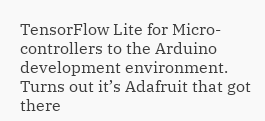TensorFlow Lite for Micro-controllers to the Arduino development environment. Turns out it’s Adafruit that got there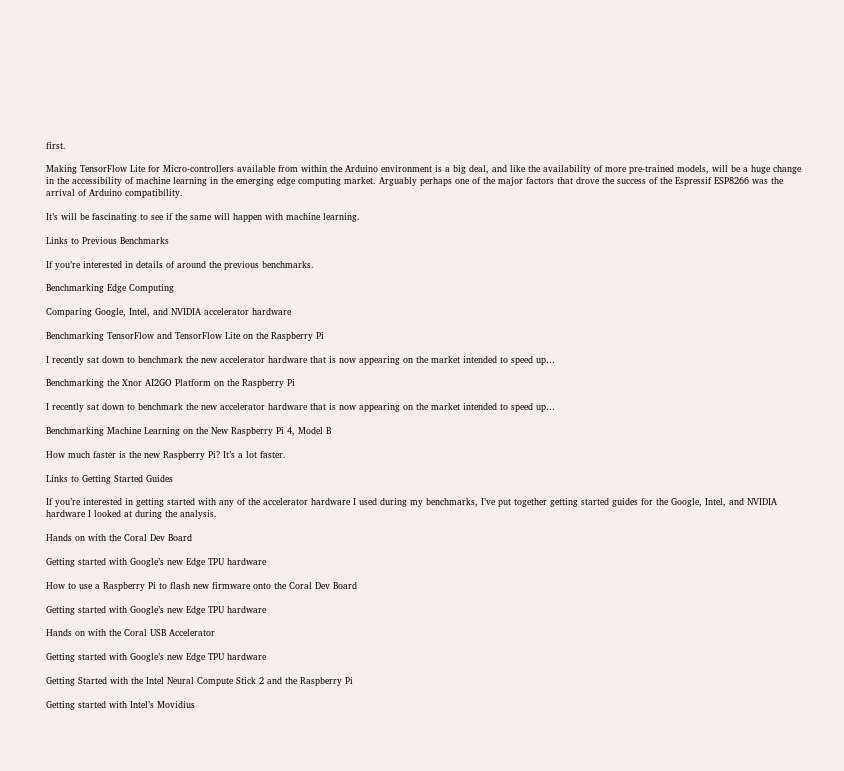first.

Making TensorFlow Lite for Micro-controllers available from within the Arduino environment is a big deal, and like the availability of more pre-trained models, will be a huge change in the accessibility of machine learning in the emerging edge computing market. Arguably perhaps one of the major factors that drove the success of the Espressif ESP8266 was the arrival of Arduino compatibility.

It’s will be fascinating to see if the same will happen with machine learning.

Links to Previous Benchmarks

If you’re interested in details of around the previous benchmarks.

Benchmarking Edge Computing

Comparing Google, Intel, and NVIDIA accelerator hardware

Benchmarking TensorFlow and TensorFlow Lite on the Raspberry Pi

I recently sat down to benchmark the new accelerator hardware that is now appearing on the market intended to speed up…

Benchmarking the Xnor AI2GO Platform on the Raspberry Pi

I recently sat down to benchmark the new accelerator hardware that is now appearing on the market intended to speed up…

Benchmarking Machine Learning on the New Raspberry Pi 4, Model B

How much faster is the new Raspberry Pi? It’s a lot faster.

Links to Getting Started Guides

If you’re interested in getting started with any of the accelerator hardware I used during my benchmarks, I’ve put together getting started guides for the Google, Intel, and NVIDIA hardware I looked at during the analysis.

Hands on with the Coral Dev Board

Getting started with Google’s new Edge TPU hardware

How to use a Raspberry Pi to flash new firmware onto the Coral Dev Board

Getting started with Google’s new Edge TPU hardware

Hands on with the Coral USB Accelerator

Getting started with Google’s new Edge TPU hardware

Getting Started with the Intel Neural Compute Stick 2 and the Raspberry Pi

Getting started with Intel’s Movidius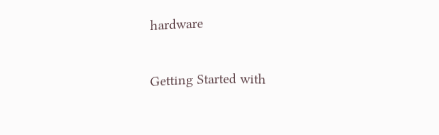hardware

Getting Started with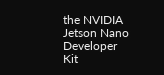the NVIDIA Jetson Nano Developer Kit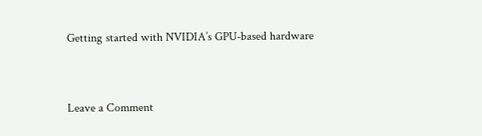Getting started with NVIDIA’s GPU-based hardware


Leave a Comment